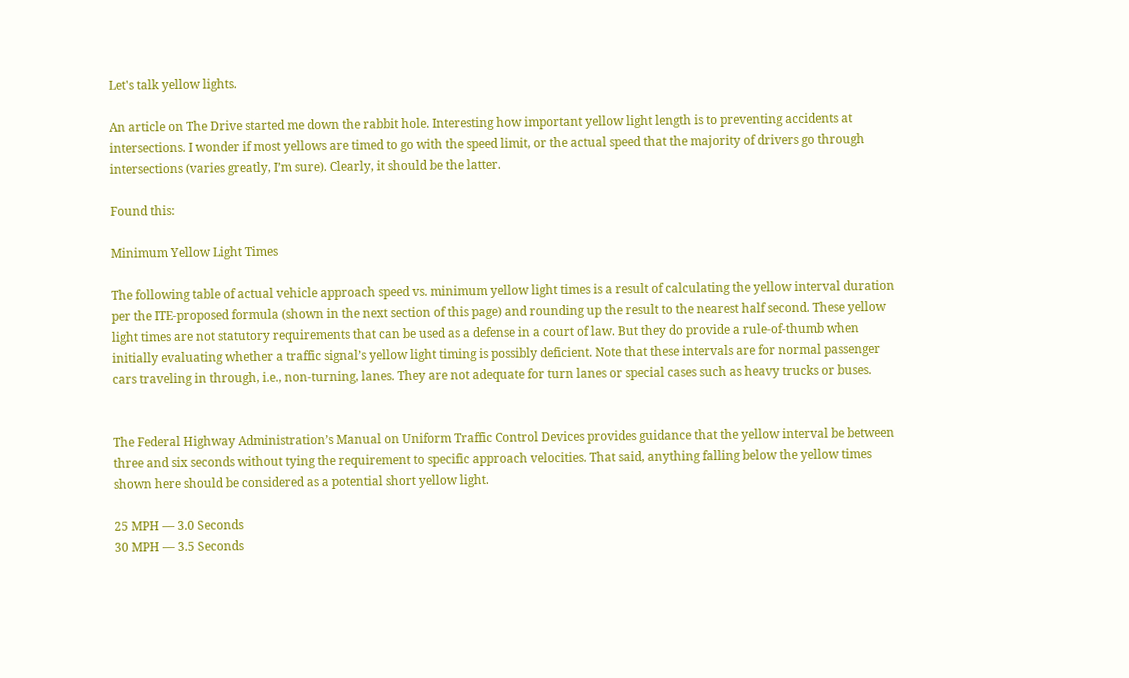Let's talk yellow lights.

An article on The Drive started me down the rabbit hole. Interesting how important yellow light length is to preventing accidents at intersections. I wonder if most yellows are timed to go with the speed limit, or the actual speed that the majority of drivers go through intersections (varies greatly, I’m sure). Clearly, it should be the latter.

Found this:

Minimum Yellow Light Times

The following table of actual vehicle approach speed vs. minimum yellow light times is a result of calculating the yellow interval duration per the ITE-proposed formula (shown in the next section of this page) and rounding up the result to the nearest half second. These yellow light times are not statutory requirements that can be used as a defense in a court of law. But they do provide a rule-of-thumb when initially evaluating whether a traffic signal’s yellow light timing is possibly deficient. Note that these intervals are for normal passenger cars traveling in through, i.e., non-turning, lanes. They are not adequate for turn lanes or special cases such as heavy trucks or buses.


The Federal Highway Administration’s Manual on Uniform Traffic Control Devices provides guidance that the yellow interval be between three and six seconds without tying the requirement to specific approach velocities. That said, anything falling below the yellow times shown here should be considered as a potential short yellow light.

25 MPH — 3.0 Seconds
30 MPH — 3.5 Seconds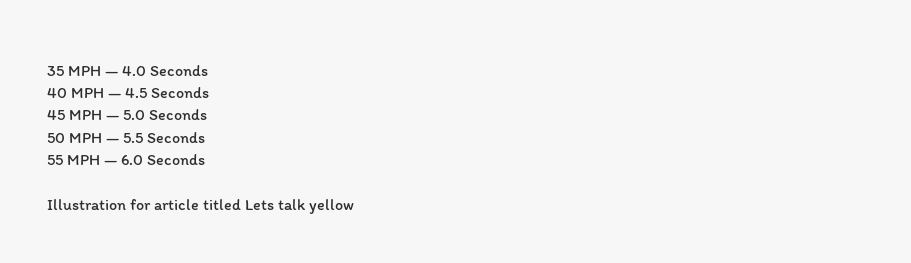35 MPH — 4.0 Seconds
40 MPH — 4.5 Seconds
45 MPH — 5.0 Seconds
50 MPH — 5.5 Seconds
55 MPH — 6.0 Seconds

Illustration for article titled Lets talk yellow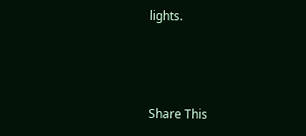lights.



Share This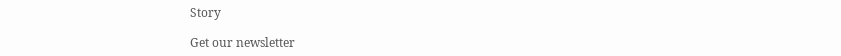Story

Get our newsletter